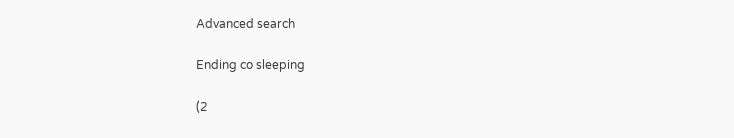Advanced search

Ending co sleeping

(2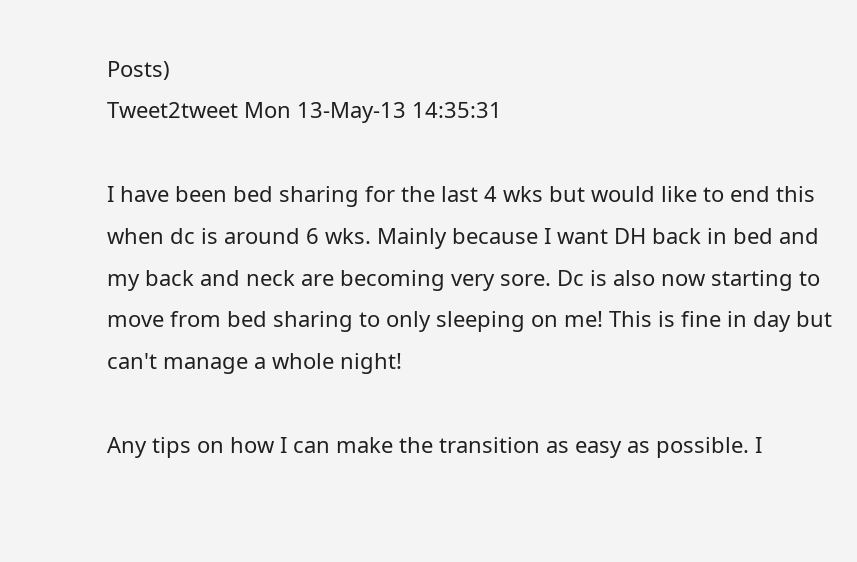Posts)
Tweet2tweet Mon 13-May-13 14:35:31

I have been bed sharing for the last 4 wks but would like to end this when dc is around 6 wks. Mainly because I want DH back in bed and my back and neck are becoming very sore. Dc is also now starting to move from bed sharing to only sleeping on me! This is fine in day but can't manage a whole night!

Any tips on how I can make the transition as easy as possible. I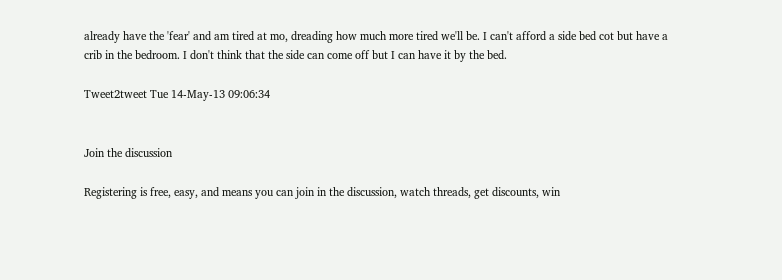already have the 'fear' and am tired at mo, dreading how much more tired we'll be. I can't afford a side bed cot but have a crib in the bedroom. I don't think that the side can come off but I can have it by the bed.

Tweet2tweet Tue 14-May-13 09:06:34


Join the discussion

Registering is free, easy, and means you can join in the discussion, watch threads, get discounts, win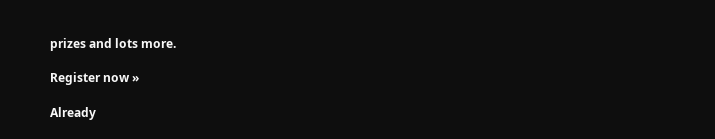prizes and lots more.

Register now »

Already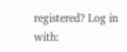registered? Log in with: